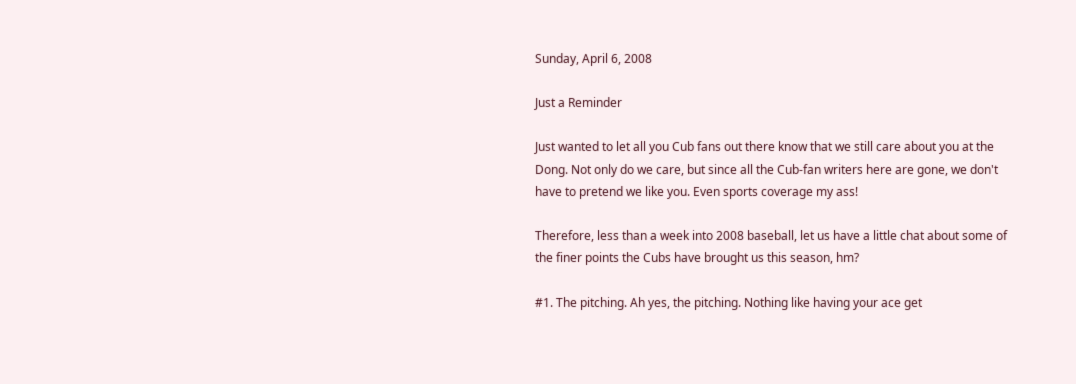Sunday, April 6, 2008

Just a Reminder

Just wanted to let all you Cub fans out there know that we still care about you at the Dong. Not only do we care, but since all the Cub-fan writers here are gone, we don't have to pretend we like you. Even sports coverage my ass!

Therefore, less than a week into 2008 baseball, let us have a little chat about some of the finer points the Cubs have brought us this season, hm?

#1. The pitching. Ah yes, the pitching. Nothing like having your ace get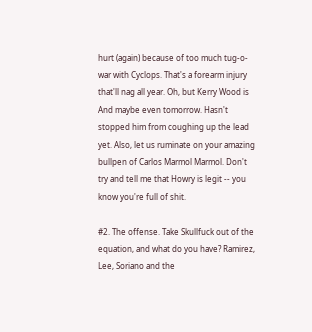hurt (again) because of too much tug-o-war with Cyclops. That's a forearm injury that'll nag all year. Oh, but Kerry Wood is And maybe even tomorrow. Hasn't stopped him from coughing up the lead yet. Also, let us ruminate on your amazing bullpen of Carlos Marmol Marmol. Don't try and tell me that Howry is legit -- you know you're full of shit.

#2. The offense. Take Skullfuck out of the equation, and what do you have? Ramirez, Lee, Soriano and the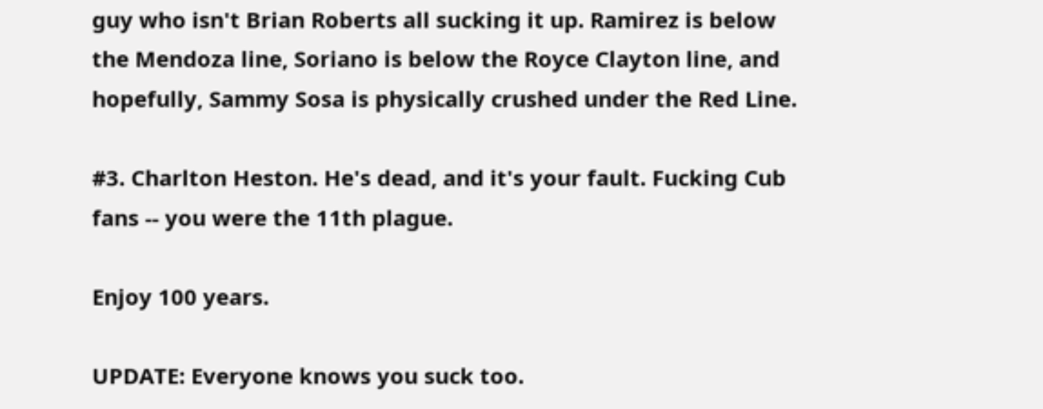guy who isn't Brian Roberts all sucking it up. Ramirez is below the Mendoza line, Soriano is below the Royce Clayton line, and hopefully, Sammy Sosa is physically crushed under the Red Line.

#3. Charlton Heston. He's dead, and it's your fault. Fucking Cub fans -- you were the 11th plague.

Enjoy 100 years.

UPDATE: Everyone knows you suck too.